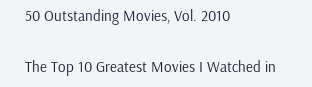50 Outstanding Movies, Vol. 2010

The Top 10 Greatest Movies I Watched in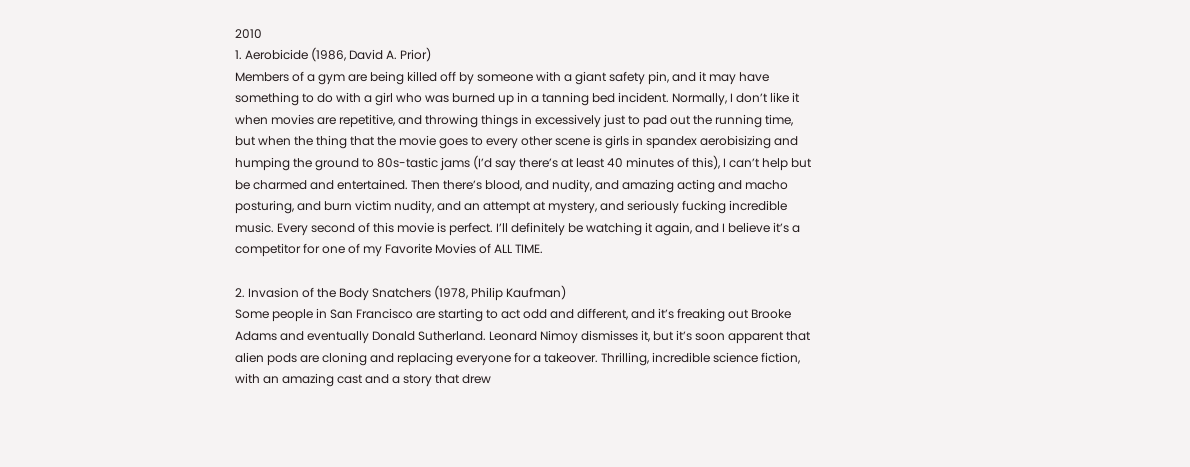2010
1. Aerobicide (1986, David A. Prior)
Members of a gym are being killed off by someone with a giant safety pin, and it may have something to do with a girl who was burned up in a tanning bed incident. Normally, I don’t like it when movies are repetitive, and throwing things in excessively just to pad out the running time, but when the thing that the movie goes to every other scene is girls in spandex aerobisizing and humping the ground to 80s-tastic jams (I’d say there’s at least 40 minutes of this), I can’t help but be charmed and entertained. Then there’s blood, and nudity, and amazing acting and macho posturing, and burn victim nudity, and an attempt at mystery, and seriously fucking incredible music. Every second of this movie is perfect. I’ll definitely be watching it again, and I believe it’s a competitor for one of my Favorite Movies of ALL TIME.

2. Invasion of the Body Snatchers (1978, Philip Kaufman)
Some people in San Francisco are starting to act odd and different, and it’s freaking out Brooke Adams and eventually Donald Sutherland. Leonard Nimoy dismisses it, but it’s soon apparent that alien pods are cloning and replacing everyone for a takeover. Thrilling, incredible science fiction, with an amazing cast and a story that drew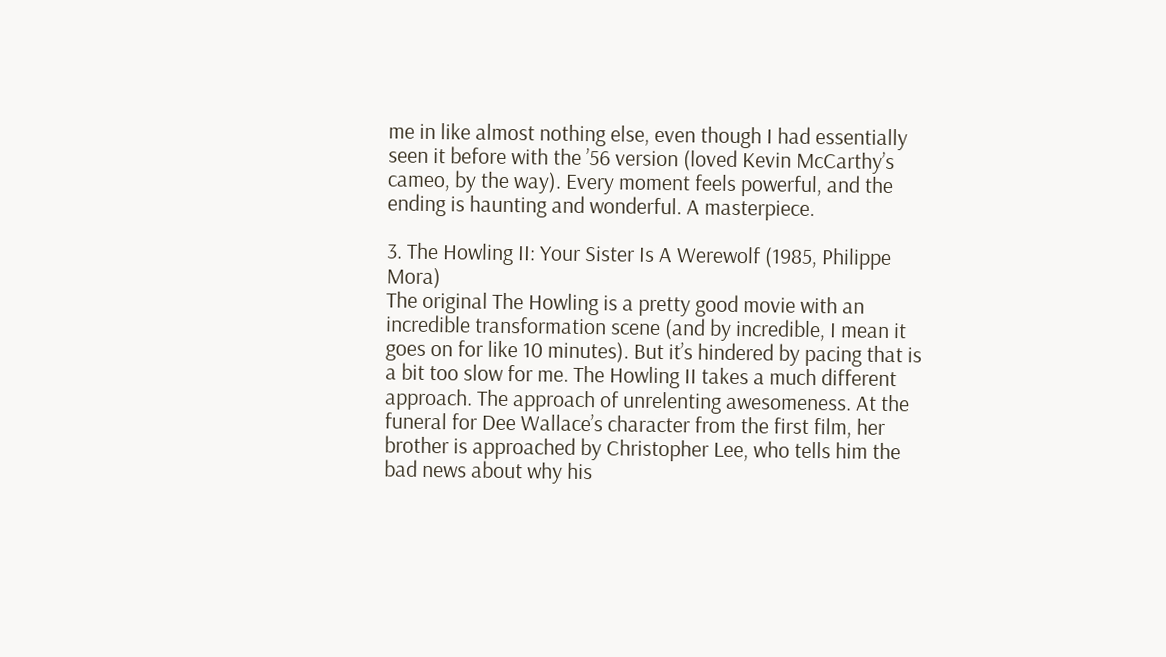me in like almost nothing else, even though I had essentially seen it before with the ’56 version (loved Kevin McCarthy’s cameo, by the way). Every moment feels powerful, and the ending is haunting and wonderful. A masterpiece.

3. The Howling II: Your Sister Is A Werewolf (1985, Philippe Mora)
The original The Howling is a pretty good movie with an incredible transformation scene (and by incredible, I mean it goes on for like 10 minutes). But it’s hindered by pacing that is a bit too slow for me. The Howling II takes a much different approach. The approach of unrelenting awesomeness. At the funeral for Dee Wallace’s character from the first film, her brother is approached by Christopher Lee, who tells him the bad news about why his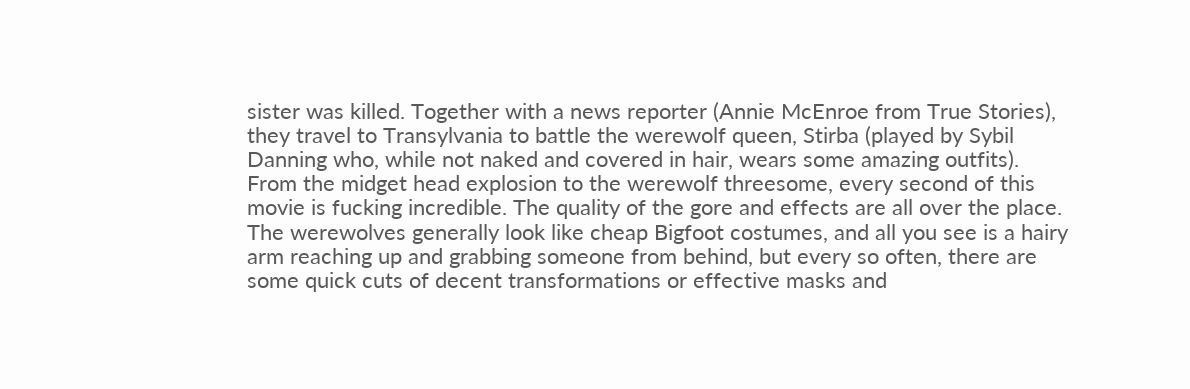sister was killed. Together with a news reporter (Annie McEnroe from True Stories), they travel to Transylvania to battle the werewolf queen, Stirba (played by Sybil Danning who, while not naked and covered in hair, wears some amazing outfits). From the midget head explosion to the werewolf threesome, every second of this movie is fucking incredible. The quality of the gore and effects are all over the place. The werewolves generally look like cheap Bigfoot costumes, and all you see is a hairy arm reaching up and grabbing someone from behind, but every so often, there are some quick cuts of decent transformations or effective masks and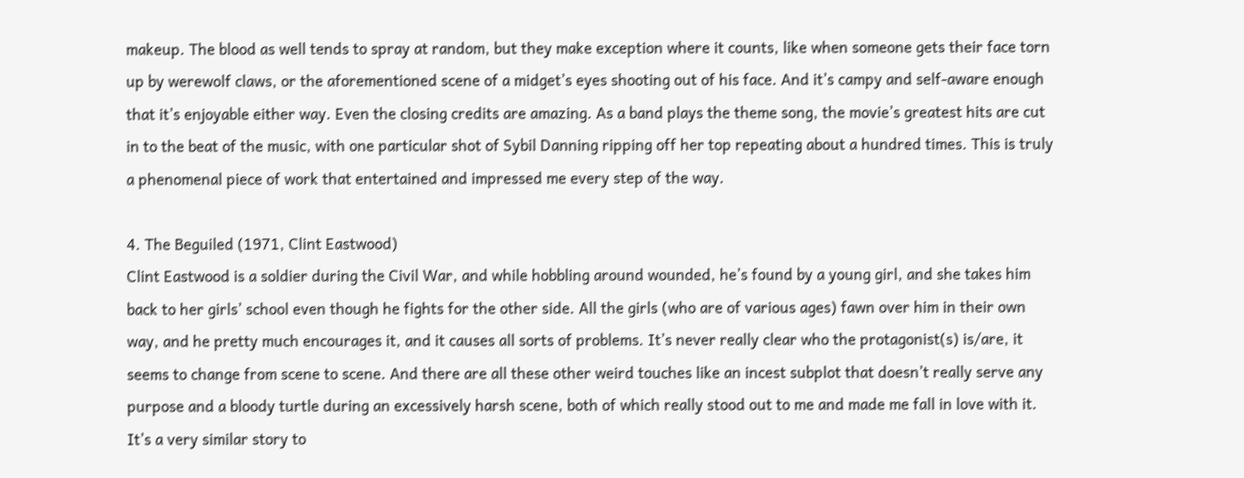makeup. The blood as well tends to spray at random, but they make exception where it counts, like when someone gets their face torn up by werewolf claws, or the aforementioned scene of a midget’s eyes shooting out of his face. And it’s campy and self-aware enough that it’s enjoyable either way. Even the closing credits are amazing. As a band plays the theme song, the movie’s greatest hits are cut in to the beat of the music, with one particular shot of Sybil Danning ripping off her top repeating about a hundred times. This is truly a phenomenal piece of work that entertained and impressed me every step of the way.

4. The Beguiled (1971, Clint Eastwood)
Clint Eastwood is a soldier during the Civil War, and while hobbling around wounded, he’s found by a young girl, and she takes him back to her girls’ school even though he fights for the other side. All the girls (who are of various ages) fawn over him in their own way, and he pretty much encourages it, and it causes all sorts of problems. It’s never really clear who the protagonist(s) is/are, it seems to change from scene to scene. And there are all these other weird touches like an incest subplot that doesn’t really serve any purpose and a bloody turtle during an excessively harsh scene, both of which really stood out to me and made me fall in love with it. It’s a very similar story to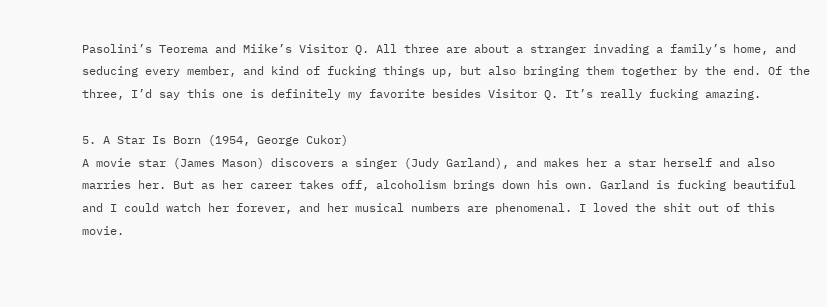Pasolini’s Teorema and Miike’s Visitor Q. All three are about a stranger invading a family’s home, and seducing every member, and kind of fucking things up, but also bringing them together by the end. Of the three, I’d say this one is definitely my favorite besides Visitor Q. It’s really fucking amazing.

5. A Star Is Born (1954, George Cukor)
A movie star (James Mason) discovers a singer (Judy Garland), and makes her a star herself and also marries her. But as her career takes off, alcoholism brings down his own. Garland is fucking beautiful and I could watch her forever, and her musical numbers are phenomenal. I loved the shit out of this movie.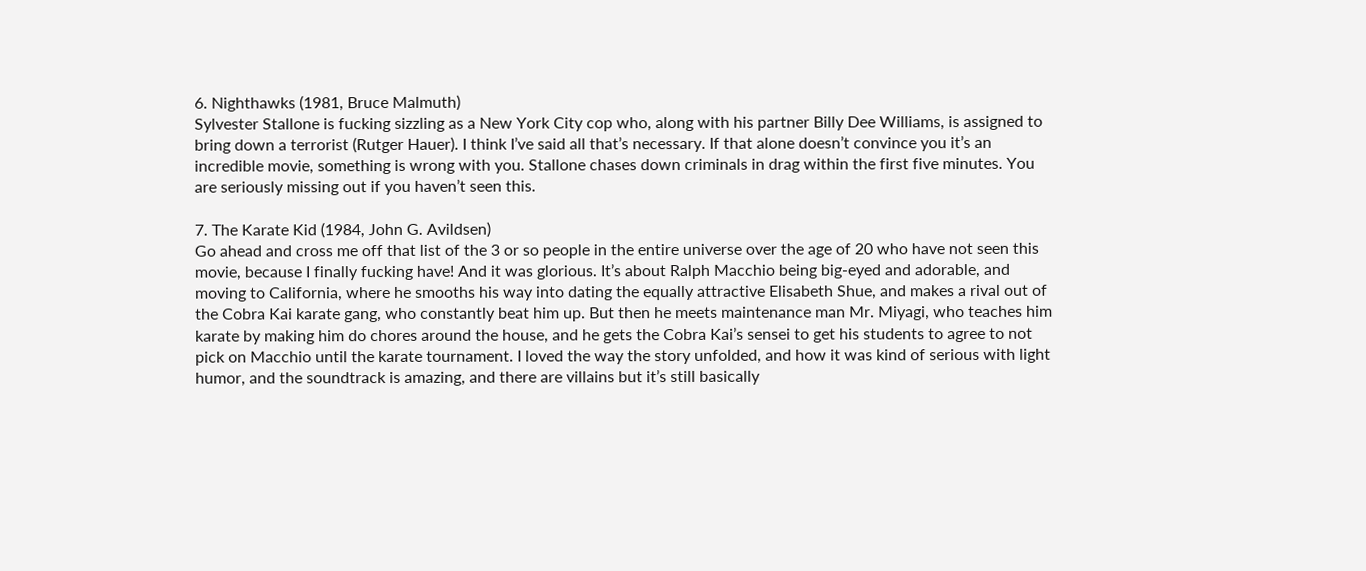6. Nighthawks (1981, Bruce Malmuth)
Sylvester Stallone is fucking sizzling as a New York City cop who, along with his partner Billy Dee Williams, is assigned to bring down a terrorist (Rutger Hauer). I think I’ve said all that’s necessary. If that alone doesn’t convince you it’s an incredible movie, something is wrong with you. Stallone chases down criminals in drag within the first five minutes. You are seriously missing out if you haven’t seen this.

7. The Karate Kid (1984, John G. Avildsen)
Go ahead and cross me off that list of the 3 or so people in the entire universe over the age of 20 who have not seen this movie, because I finally fucking have! And it was glorious. It’s about Ralph Macchio being big-eyed and adorable, and moving to California, where he smooths his way into dating the equally attractive Elisabeth Shue, and makes a rival out of the Cobra Kai karate gang, who constantly beat him up. But then he meets maintenance man Mr. Miyagi, who teaches him karate by making him do chores around the house, and he gets the Cobra Kai’s sensei to get his students to agree to not pick on Macchio until the karate tournament. I loved the way the story unfolded, and how it was kind of serious with light humor, and the soundtrack is amazing, and there are villains but it’s still basically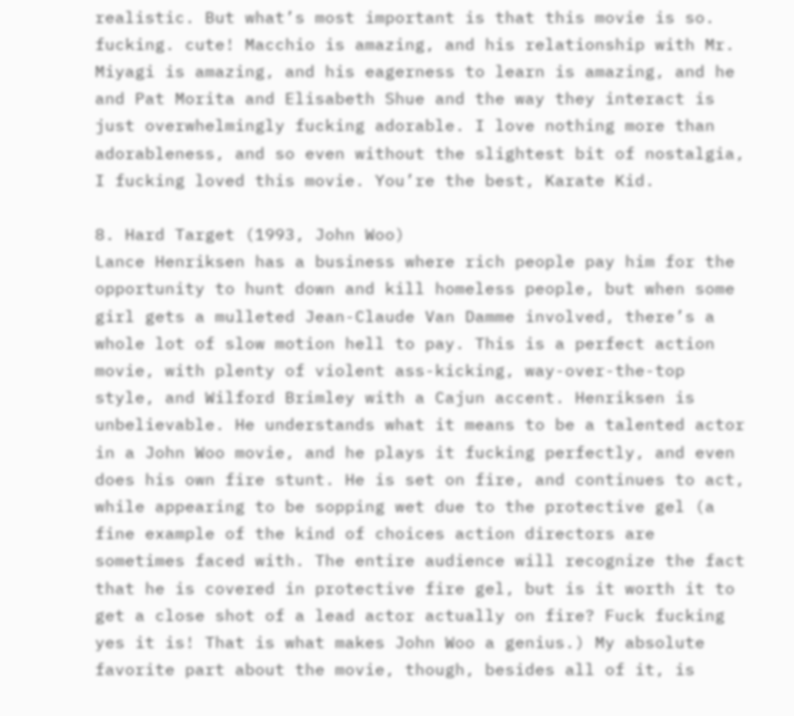realistic. But what’s most important is that this movie is so. fucking. cute! Macchio is amazing, and his relationship with Mr. Miyagi is amazing, and his eagerness to learn is amazing, and he and Pat Morita and Elisabeth Shue and the way they interact is just overwhelmingly fucking adorable. I love nothing more than adorableness, and so even without the slightest bit of nostalgia, I fucking loved this movie. You’re the best, Karate Kid.

8. Hard Target (1993, John Woo)
Lance Henriksen has a business where rich people pay him for the opportunity to hunt down and kill homeless people, but when some girl gets a mulleted Jean-Claude Van Damme involved, there’s a whole lot of slow motion hell to pay. This is a perfect action movie, with plenty of violent ass-kicking, way-over-the-top style, and Wilford Brimley with a Cajun accent. Henriksen is unbelievable. He understands what it means to be a talented actor in a John Woo movie, and he plays it fucking perfectly, and even does his own fire stunt. He is set on fire, and continues to act, while appearing to be sopping wet due to the protective gel (a fine example of the kind of choices action directors are sometimes faced with. The entire audience will recognize the fact that he is covered in protective fire gel, but is it worth it to get a close shot of a lead actor actually on fire? Fuck fucking yes it is! That is what makes John Woo a genius.) My absolute favorite part about the movie, though, besides all of it, is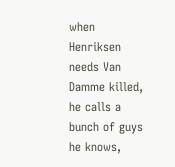when Henriksen needs Van Damme killed, he calls a bunch of guys he knows,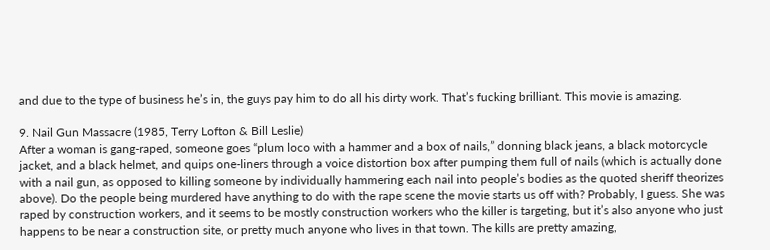and due to the type of business he’s in, the guys pay him to do all his dirty work. That’s fucking brilliant. This movie is amazing.

9. Nail Gun Massacre (1985, Terry Lofton & Bill Leslie)
After a woman is gang-raped, someone goes “plum loco with a hammer and a box of nails,” donning black jeans, a black motorcycle jacket, and a black helmet, and quips one-liners through a voice distortion box after pumping them full of nails (which is actually done with a nail gun, as opposed to killing someone by individually hammering each nail into people’s bodies as the quoted sheriff theorizes above). Do the people being murdered have anything to do with the rape scene the movie starts us off with? Probably, I guess. She was raped by construction workers, and it seems to be mostly construction workers who the killer is targeting, but it’s also anyone who just happens to be near a construction site, or pretty much anyone who lives in that town. The kills are pretty amazing,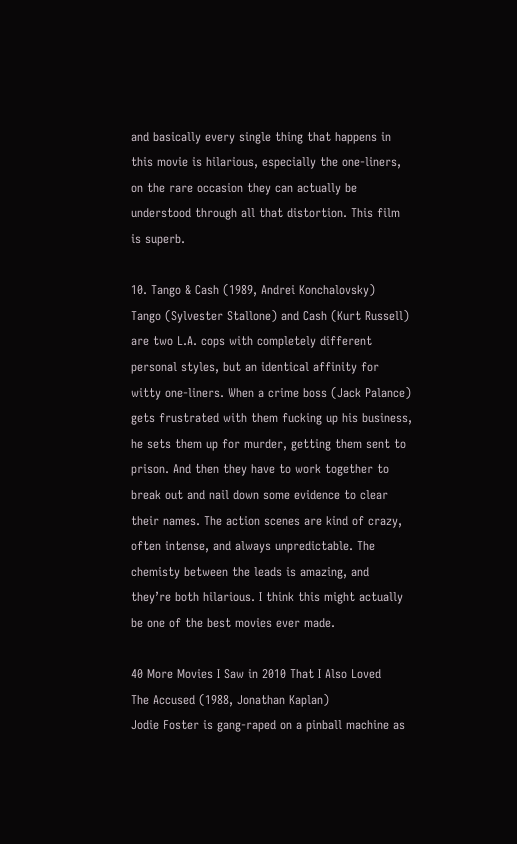and basically every single thing that happens in this movie is hilarious, especially the one-liners, on the rare occasion they can actually be understood through all that distortion. This film is superb.

10. Tango & Cash (1989, Andrei Konchalovsky)
Tango (Sylvester Stallone) and Cash (Kurt Russell) are two L.A. cops with completely different personal styles, but an identical affinity for witty one-liners. When a crime boss (Jack Palance) gets frustrated with them fucking up his business, he sets them up for murder, getting them sent to prison. And then they have to work together to break out and nail down some evidence to clear their names. The action scenes are kind of crazy, often intense, and always unpredictable. The chemisty between the leads is amazing, and they’re both hilarious. I think this might actually be one of the best movies ever made.

40 More Movies I Saw in 2010 That I Also Loved
The Accused (1988, Jonathan Kaplan)
Jodie Foster is gang-raped on a pinball machine as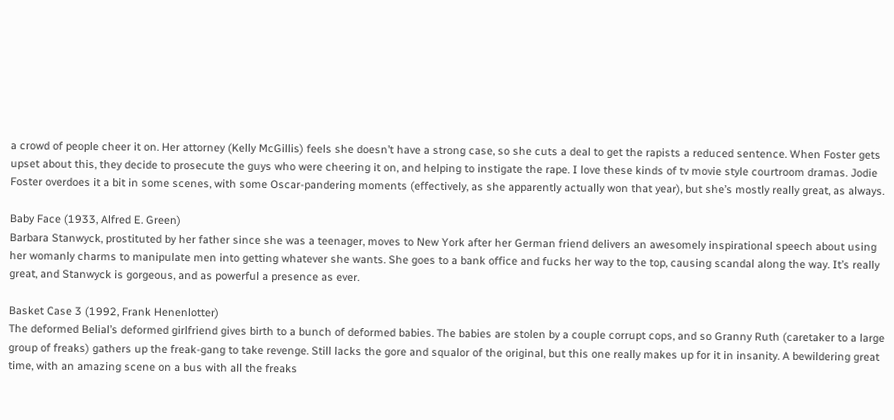a crowd of people cheer it on. Her attorney (Kelly McGillis) feels she doesn’t have a strong case, so she cuts a deal to get the rapists a reduced sentence. When Foster gets upset about this, they decide to prosecute the guys who were cheering it on, and helping to instigate the rape. I love these kinds of tv movie style courtroom dramas. Jodie Foster overdoes it a bit in some scenes, with some Oscar-pandering moments (effectively, as she apparently actually won that year), but she’s mostly really great, as always.

Baby Face (1933, Alfred E. Green)
Barbara Stanwyck, prostituted by her father since she was a teenager, moves to New York after her German friend delivers an awesomely inspirational speech about using her womanly charms to manipulate men into getting whatever she wants. She goes to a bank office and fucks her way to the top, causing scandal along the way. It’s really great, and Stanwyck is gorgeous, and as powerful a presence as ever.

Basket Case 3 (1992, Frank Henenlotter)
The deformed Belial’s deformed girlfriend gives birth to a bunch of deformed babies. The babies are stolen by a couple corrupt cops, and so Granny Ruth (caretaker to a large group of freaks) gathers up the freak-gang to take revenge. Still lacks the gore and squalor of the original, but this one really makes up for it in insanity. A bewildering great time, with an amazing scene on a bus with all the freaks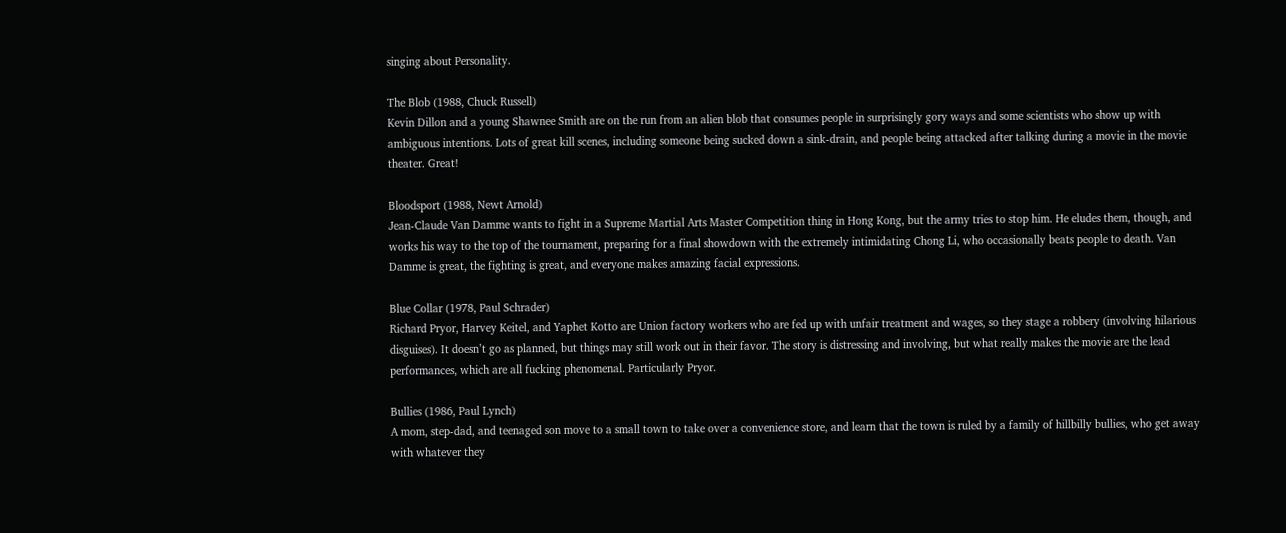singing about Personality.

The Blob (1988, Chuck Russell)
Kevin Dillon and a young Shawnee Smith are on the run from an alien blob that consumes people in surprisingly gory ways and some scientists who show up with ambiguous intentions. Lots of great kill scenes, including someone being sucked down a sink-drain, and people being attacked after talking during a movie in the movie theater. Great!

Bloodsport (1988, Newt Arnold)
Jean-Claude Van Damme wants to fight in a Supreme Martial Arts Master Competition thing in Hong Kong, but the army tries to stop him. He eludes them, though, and works his way to the top of the tournament, preparing for a final showdown with the extremely intimidating Chong Li, who occasionally beats people to death. Van Damme is great, the fighting is great, and everyone makes amazing facial expressions.

Blue Collar (1978, Paul Schrader)
Richard Pryor, Harvey Keitel, and Yaphet Kotto are Union factory workers who are fed up with unfair treatment and wages, so they stage a robbery (involving hilarious disguises). It doesn’t go as planned, but things may still work out in their favor. The story is distressing and involving, but what really makes the movie are the lead performances, which are all fucking phenomenal. Particularly Pryor.

Bullies (1986, Paul Lynch)
A mom, step-dad, and teenaged son move to a small town to take over a convenience store, and learn that the town is ruled by a family of hillbilly bullies, who get away with whatever they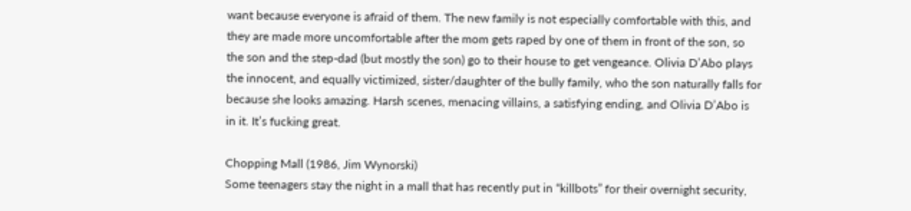want because everyone is afraid of them. The new family is not especially comfortable with this, and they are made more uncomfortable after the mom gets raped by one of them in front of the son, so the son and the step-dad (but mostly the son) go to their house to get vengeance. Olivia D’Abo plays the innocent, and equally victimized, sister/daughter of the bully family, who the son naturally falls for because she looks amazing. Harsh scenes, menacing villains, a satisfying ending, and Olivia D’Abo is in it. It’s fucking great.

Chopping Mall (1986, Jim Wynorski)
Some teenagers stay the night in a mall that has recently put in “killbots” for their overnight security,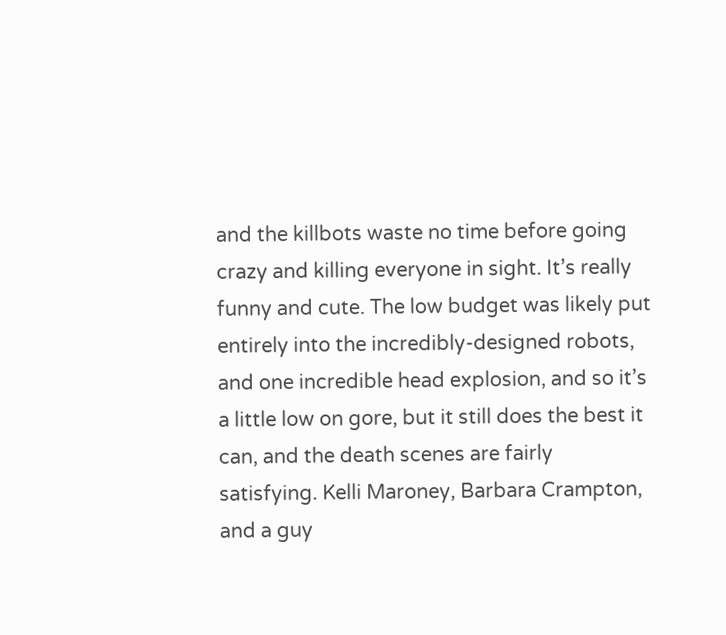and the killbots waste no time before going crazy and killing everyone in sight. It’s really funny and cute. The low budget was likely put entirely into the incredibly-designed robots, and one incredible head explosion, and so it’s a little low on gore, but it still does the best it can, and the death scenes are fairly satisfying. Kelli Maroney, Barbara Crampton, and a guy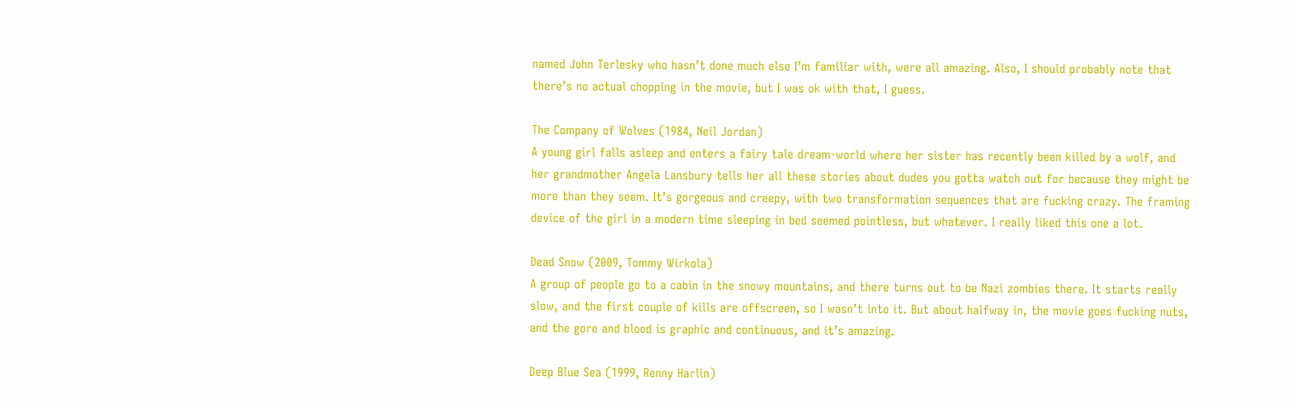named John Terlesky who hasn’t done much else I’m familiar with, were all amazing. Also, I should probably note that there’s no actual chopping in the movie, but I was ok with that, I guess.

The Company of Wolves (1984, Neil Jordan)
A young girl falls asleep and enters a fairy tale dream-world where her sister has recently been killed by a wolf, and her grandmother Angela Lansbury tells her all these stories about dudes you gotta watch out for because they might be more than they seem. It’s gorgeous and creepy, with two transformation sequences that are fucking crazy. The framing device of the girl in a modern time sleeping in bed seemed pointless, but whatever. I really liked this one a lot.

Dead Snow (2009, Tommy Wirkola)
A group of people go to a cabin in the snowy mountains, and there turns out to be Nazi zombies there. It starts really slow, and the first couple of kills are offscreen, so I wasn’t into it. But about halfway in, the movie goes fucking nuts, and the gore and blood is graphic and continuous, and it’s amazing.

Deep Blue Sea (1999, Renny Harlin)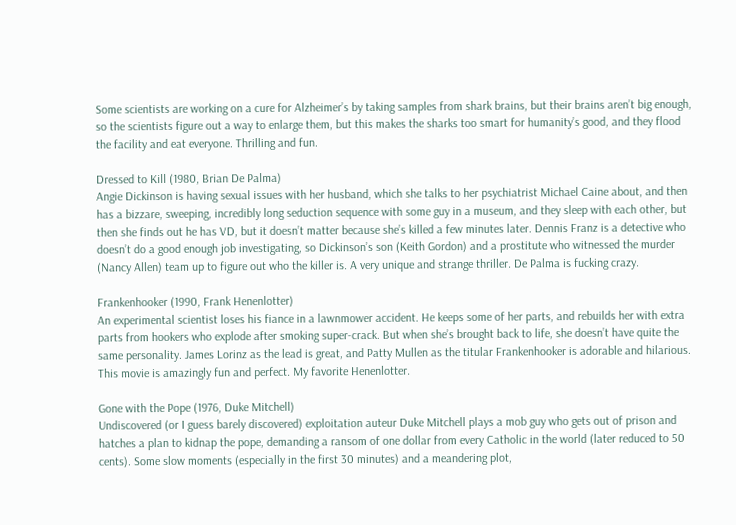Some scientists are working on a cure for Alzheimer’s by taking samples from shark brains, but their brains aren’t big enough, so the scientists figure out a way to enlarge them, but this makes the sharks too smart for humanity’s good, and they flood the facility and eat everyone. Thrilling and fun.

Dressed to Kill (1980, Brian De Palma)
Angie Dickinson is having sexual issues with her husband, which she talks to her psychiatrist Michael Caine about, and then has a bizzare, sweeping, incredibly long seduction sequence with some guy in a museum, and they sleep with each other, but then she finds out he has VD, but it doesn’t matter because she’s killed a few minutes later. Dennis Franz is a detective who doesn’t do a good enough job investigating, so Dickinson’s son (Keith Gordon) and a prostitute who witnessed the murder (Nancy Allen) team up to figure out who the killer is. A very unique and strange thriller. De Palma is fucking crazy.

Frankenhooker (1990, Frank Henenlotter)
An experimental scientist loses his fiance in a lawnmower accident. He keeps some of her parts, and rebuilds her with extra parts from hookers who explode after smoking super-crack. But when she’s brought back to life, she doesn’t have quite the same personality. James Lorinz as the lead is great, and Patty Mullen as the titular Frankenhooker is adorable and hilarious. This movie is amazingly fun and perfect. My favorite Henenlotter.

Gone with the Pope (1976, Duke Mitchell)
Undiscovered (or I guess barely discovered) exploitation auteur Duke Mitchell plays a mob guy who gets out of prison and hatches a plan to kidnap the pope, demanding a ransom of one dollar from every Catholic in the world (later reduced to 50 cents). Some slow moments (especially in the first 30 minutes) and a meandering plot,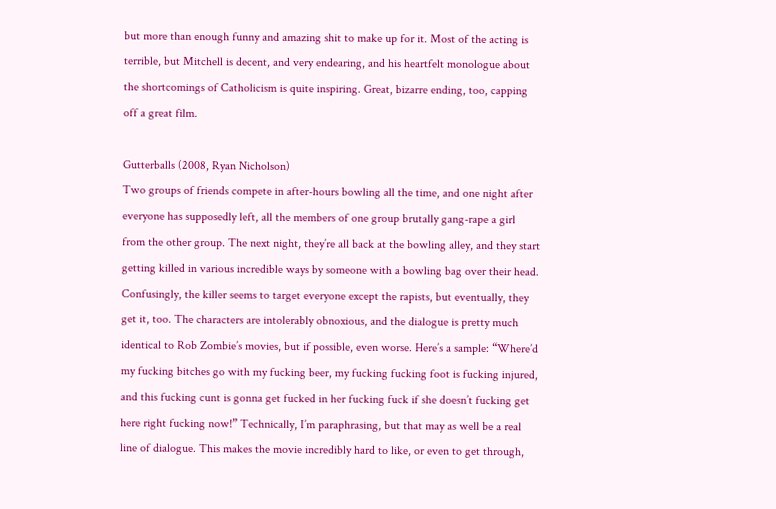but more than enough funny and amazing shit to make up for it. Most of the acting is terrible, but Mitchell is decent, and very endearing, and his heartfelt monologue about the shortcomings of Catholicism is quite inspiring. Great, bizarre ending, too, capping off a great film.

Gutterballs (2008, Ryan Nicholson)
Two groups of friends compete in after-hours bowling all the time, and one night after everyone has supposedly left, all the members of one group brutally gang-rape a girl from the other group. The next night, they’re all back at the bowling alley, and they start getting killed in various incredible ways by someone with a bowling bag over their head. Confusingly, the killer seems to target everyone except the rapists, but eventually, they get it, too. The characters are intolerably obnoxious, and the dialogue is pretty much identical to Rob Zombie’s movies, but if possible, even worse. Here’s a sample: “Where’d my fucking bitches go with my fucking beer, my fucking fucking foot is fucking injured, and this fucking cunt is gonna get fucked in her fucking fuck if she doesn’t fucking get here right fucking now!” Technically, I’m paraphrasing, but that may as well be a real line of dialogue. This makes the movie incredibly hard to like, or even to get through,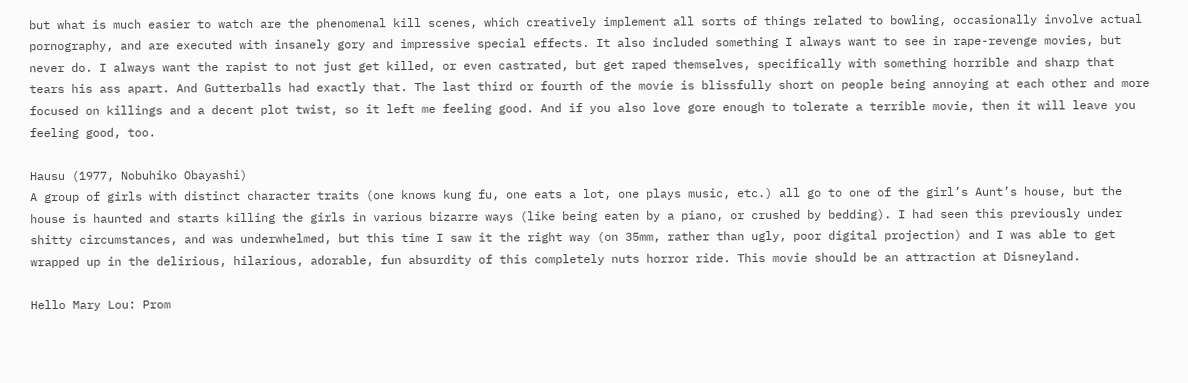but what is much easier to watch are the phenomenal kill scenes, which creatively implement all sorts of things related to bowling, occasionally involve actual pornography, and are executed with insanely gory and impressive special effects. It also included something I always want to see in rape-revenge movies, but never do. I always want the rapist to not just get killed, or even castrated, but get raped themselves, specifically with something horrible and sharp that tears his ass apart. And Gutterballs had exactly that. The last third or fourth of the movie is blissfully short on people being annoying at each other and more focused on killings and a decent plot twist, so it left me feeling good. And if you also love gore enough to tolerate a terrible movie, then it will leave you feeling good, too.

Hausu (1977, Nobuhiko Obayashi)
A group of girls with distinct character traits (one knows kung fu, one eats a lot, one plays music, etc.) all go to one of the girl’s Aunt’s house, but the house is haunted and starts killing the girls in various bizarre ways (like being eaten by a piano, or crushed by bedding). I had seen this previously under shitty circumstances, and was underwhelmed, but this time I saw it the right way (on 35mm, rather than ugly, poor digital projection) and I was able to get wrapped up in the delirious, hilarious, adorable, fun absurdity of this completely nuts horror ride. This movie should be an attraction at Disneyland.

Hello Mary Lou: Prom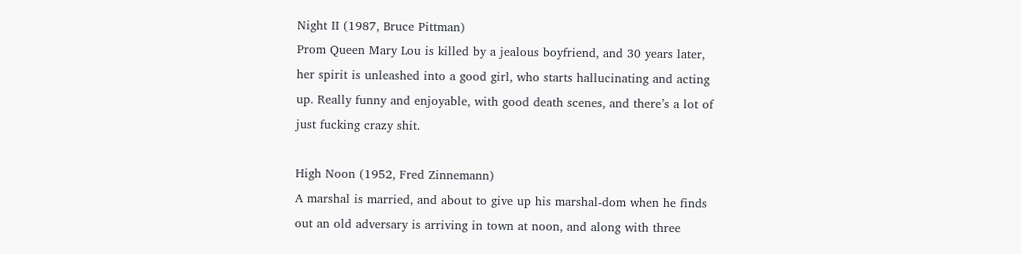Night II (1987, Bruce Pittman)
Prom Queen Mary Lou is killed by a jealous boyfriend, and 30 years later, her spirit is unleashed into a good girl, who starts hallucinating and acting up. Really funny and enjoyable, with good death scenes, and there’s a lot of just fucking crazy shit.

High Noon (1952, Fred Zinnemann)
A marshal is married, and about to give up his marshal-dom when he finds out an old adversary is arriving in town at noon, and along with three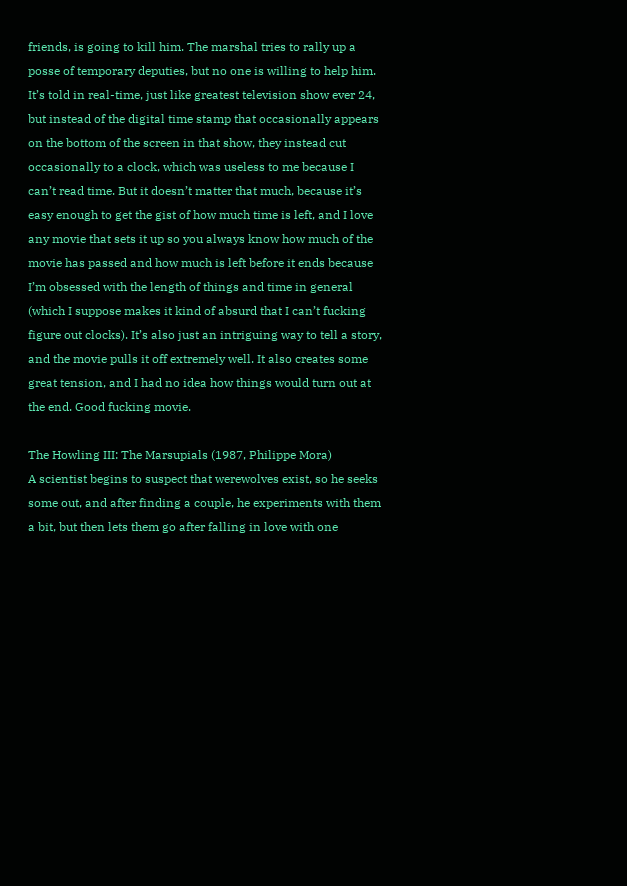friends, is going to kill him. The marshal tries to rally up a posse of temporary deputies, but no one is willing to help him. It’s told in real-time, just like greatest television show ever 24, but instead of the digital time stamp that occasionally appears on the bottom of the screen in that show, they instead cut occasionally to a clock, which was useless to me because I can’t read time. But it doesn’t matter that much, because it’s easy enough to get the gist of how much time is left, and I love any movie that sets it up so you always know how much of the movie has passed and how much is left before it ends because I’m obsessed with the length of things and time in general (which I suppose makes it kind of absurd that I can’t fucking figure out clocks). It’s also just an intriguing way to tell a story, and the movie pulls it off extremely well. It also creates some great tension, and I had no idea how things would turn out at the end. Good fucking movie.

The Howling III: The Marsupials (1987, Philippe Mora)
A scientist begins to suspect that werewolves exist, so he seeks some out, and after finding a couple, he experiments with them a bit, but then lets them go after falling in love with one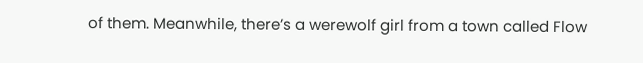of them. Meanwhile, there’s a werewolf girl from a town called Flow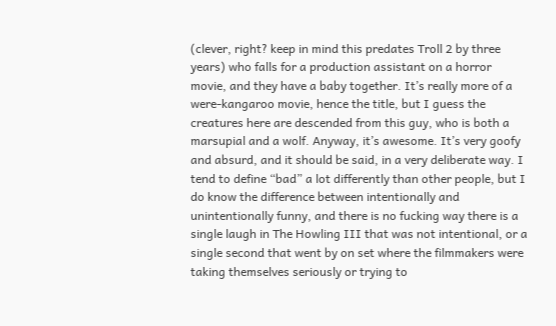(clever, right? keep in mind this predates Troll 2 by three years) who falls for a production assistant on a horror movie, and they have a baby together. It’s really more of a were-kangaroo movie, hence the title, but I guess the creatures here are descended from this guy, who is both a marsupial and a wolf. Anyway, it’s awesome. It’s very goofy and absurd, and it should be said, in a very deliberate way. I tend to define “bad” a lot differently than other people, but I do know the difference between intentionally and unintentionally funny, and there is no fucking way there is a single laugh in The Howling III that was not intentional, or a single second that went by on set where the filmmakers were taking themselves seriously or trying to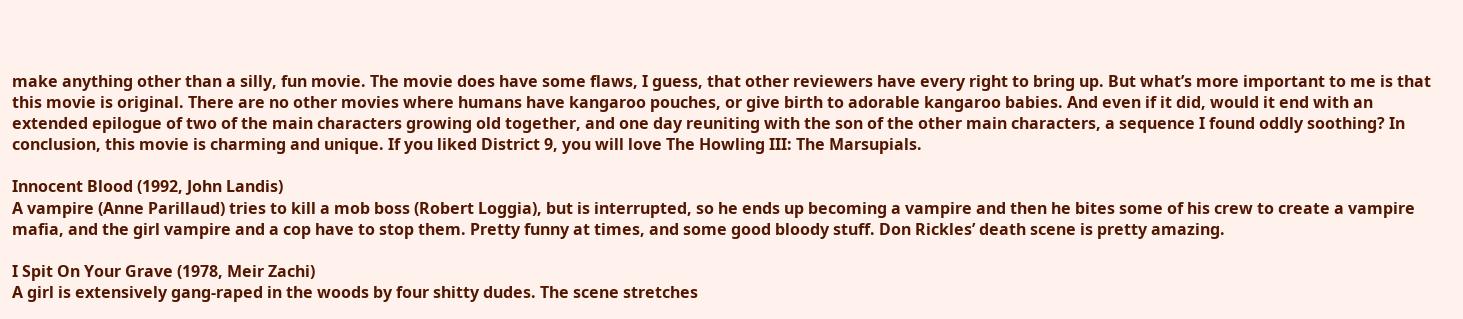make anything other than a silly, fun movie. The movie does have some flaws, I guess, that other reviewers have every right to bring up. But what’s more important to me is that this movie is original. There are no other movies where humans have kangaroo pouches, or give birth to adorable kangaroo babies. And even if it did, would it end with an extended epilogue of two of the main characters growing old together, and one day reuniting with the son of the other main characters, a sequence I found oddly soothing? In conclusion, this movie is charming and unique. If you liked District 9, you will love The Howling III: The Marsupials.

Innocent Blood (1992, John Landis)
A vampire (Anne Parillaud) tries to kill a mob boss (Robert Loggia), but is interrupted, so he ends up becoming a vampire and then he bites some of his crew to create a vampire mafia, and the girl vampire and a cop have to stop them. Pretty funny at times, and some good bloody stuff. Don Rickles’ death scene is pretty amazing.

I Spit On Your Grave (1978, Meir Zachi)
A girl is extensively gang-raped in the woods by four shitty dudes. The scene stretches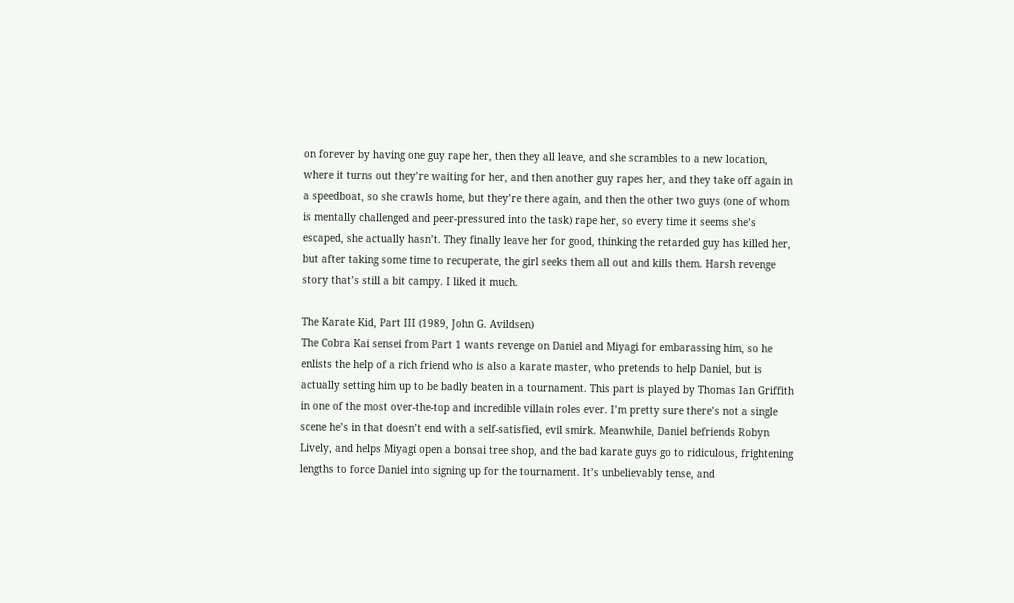on forever by having one guy rape her, then they all leave, and she scrambles to a new location, where it turns out they’re waiting for her, and then another guy rapes her, and they take off again in a speedboat, so she crawls home, but they’re there again, and then the other two guys (one of whom is mentally challenged and peer-pressured into the task) rape her, so every time it seems she’s escaped, she actually hasn’t. They finally leave her for good, thinking the retarded guy has killed her, but after taking some time to recuperate, the girl seeks them all out and kills them. Harsh revenge story that’s still a bit campy. I liked it much.

The Karate Kid, Part III (1989, John G. Avildsen)
The Cobra Kai sensei from Part 1 wants revenge on Daniel and Miyagi for embarassing him, so he enlists the help of a rich friend who is also a karate master, who pretends to help Daniel, but is actually setting him up to be badly beaten in a tournament. This part is played by Thomas Ian Griffith in one of the most over-the-top and incredible villain roles ever. I’m pretty sure there’s not a single scene he’s in that doesn’t end with a self-satisfied, evil smirk. Meanwhile, Daniel befriends Robyn Lively, and helps Miyagi open a bonsai tree shop, and the bad karate guys go to ridiculous, frightening lengths to force Daniel into signing up for the tournament. It’s unbelievably tense, and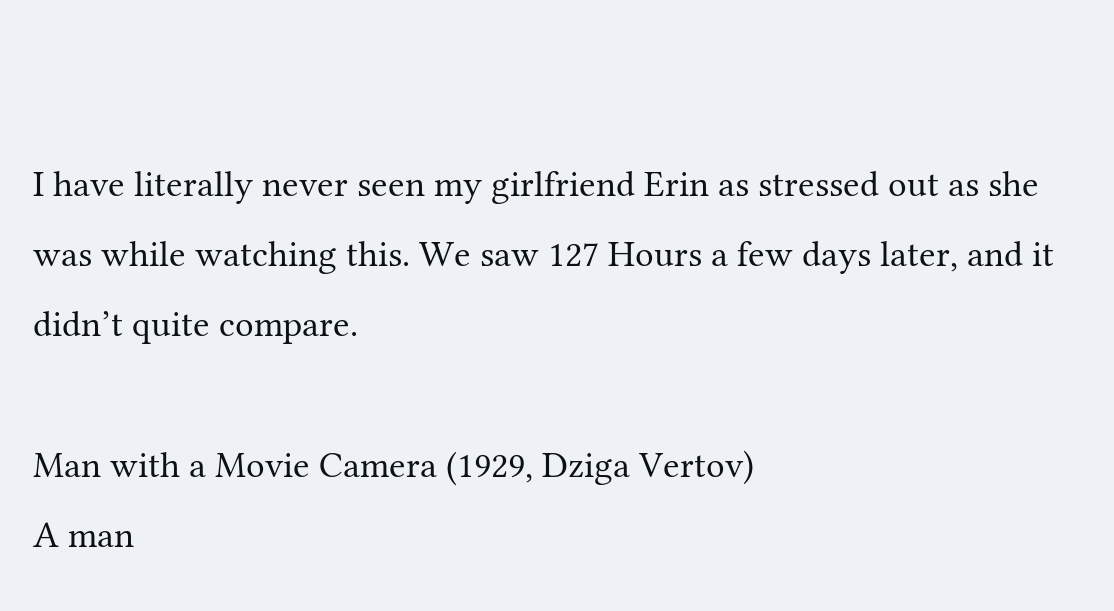I have literally never seen my girlfriend Erin as stressed out as she was while watching this. We saw 127 Hours a few days later, and it didn’t quite compare.

Man with a Movie Camera (1929, Dziga Vertov)
A man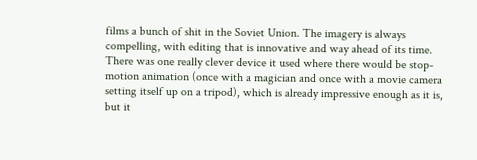films a bunch of shit in the Soviet Union. The imagery is always compelling, with editing that is innovative and way ahead of its time. There was one really clever device it used where there would be stop-motion animation (once with a magician and once with a movie camera setting itself up on a tripod), which is already impressive enough as it is, but it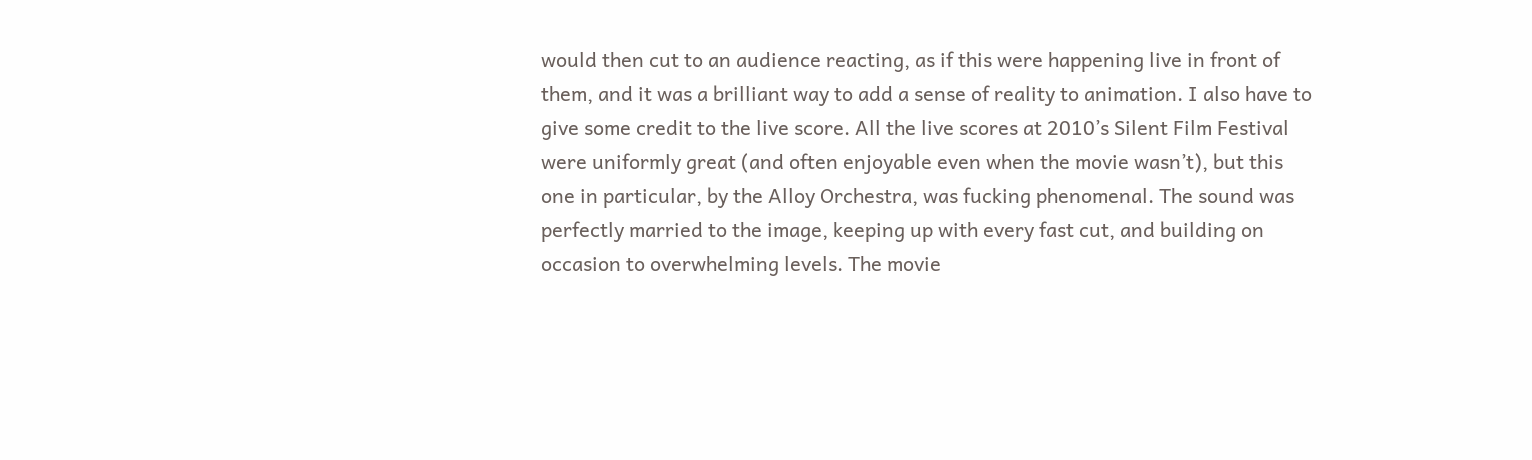would then cut to an audience reacting, as if this were happening live in front of them, and it was a brilliant way to add a sense of reality to animation. I also have to give some credit to the live score. All the live scores at 2010’s Silent Film Festival were uniformly great (and often enjoyable even when the movie wasn’t), but this one in particular, by the Alloy Orchestra, was fucking phenomenal. The sound was perfectly married to the image, keeping up with every fast cut, and building on occasion to overwhelming levels. The movie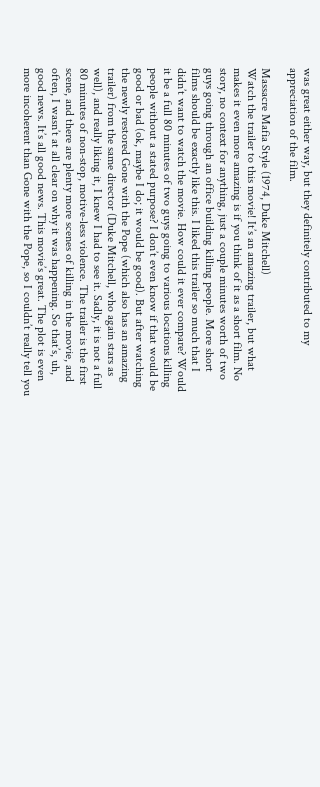was great either way, but they definitely contributed to my appreciation of the film.

Massacre Mafia Style (1974, Duke Mitchell)
Watch the trailer to this movie! It’s an amazing trailer, but what makes it even more amazing is if you think of it as a short film. No story, no context for anything, just a couple minutes worth of two guys going through an office building killing people. More short films should be exactly like this. I liked this trailer so much that I didn’t want to watch the movie. How could it ever compare? Would it be a full 80 minutes of two guys going to various locations killing people without a stated purpose? I don’t even know if that would be good or bad (ok, maybe I do; it would be good). But after watching the newly restored Gone with the Pope (which also has an amazing trailer) from the same director (Duke Mitchell, who again stars as well), and really liking it, I knew I had to see it. Sadly, it is not a full 80 minutes of non-stop, motive-less violence. The trailer is the first scene, and there are plenty more scenes of killing in the movie, and often, I wasn’t at all clear on why it was happening. So that’s, uh, good news. It’s all good news. This movie’s great. The plot is even more incoherent than Gone with the Pope, so I couldn’t really tell you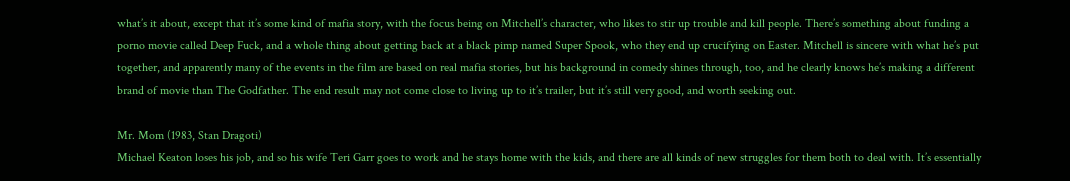what’s it about, except that it’s some kind of mafia story, with the focus being on Mitchell’s character, who likes to stir up trouble and kill people. There’s something about funding a porno movie called Deep Fuck, and a whole thing about getting back at a black pimp named Super Spook, who they end up crucifying on Easter. Mitchell is sincere with what he’s put together, and apparently many of the events in the film are based on real mafia stories, but his background in comedy shines through, too, and he clearly knows he’s making a different brand of movie than The Godfather. The end result may not come close to living up to it’s trailer, but it’s still very good, and worth seeking out.

Mr. Mom (1983, Stan Dragoti)
Michael Keaton loses his job, and so his wife Teri Garr goes to work and he stays home with the kids, and there are all kinds of new struggles for them both to deal with. It’s essentially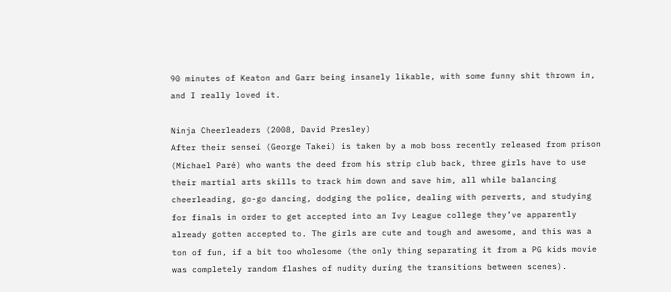90 minutes of Keaton and Garr being insanely likable, with some funny shit thrown in, and I really loved it.

Ninja Cheerleaders (2008, David Presley)
After their sensei (George Takei) is taken by a mob boss recently released from prison (Michael Paré) who wants the deed from his strip club back, three girls have to use their martial arts skills to track him down and save him, all while balancing cheerleading, go-go dancing, dodging the police, dealing with perverts, and studying for finals in order to get accepted into an Ivy League college they’ve apparently already gotten accepted to. The girls are cute and tough and awesome, and this was a ton of fun, if a bit too wholesome (the only thing separating it from a PG kids movie was completely random flashes of nudity during the transitions between scenes).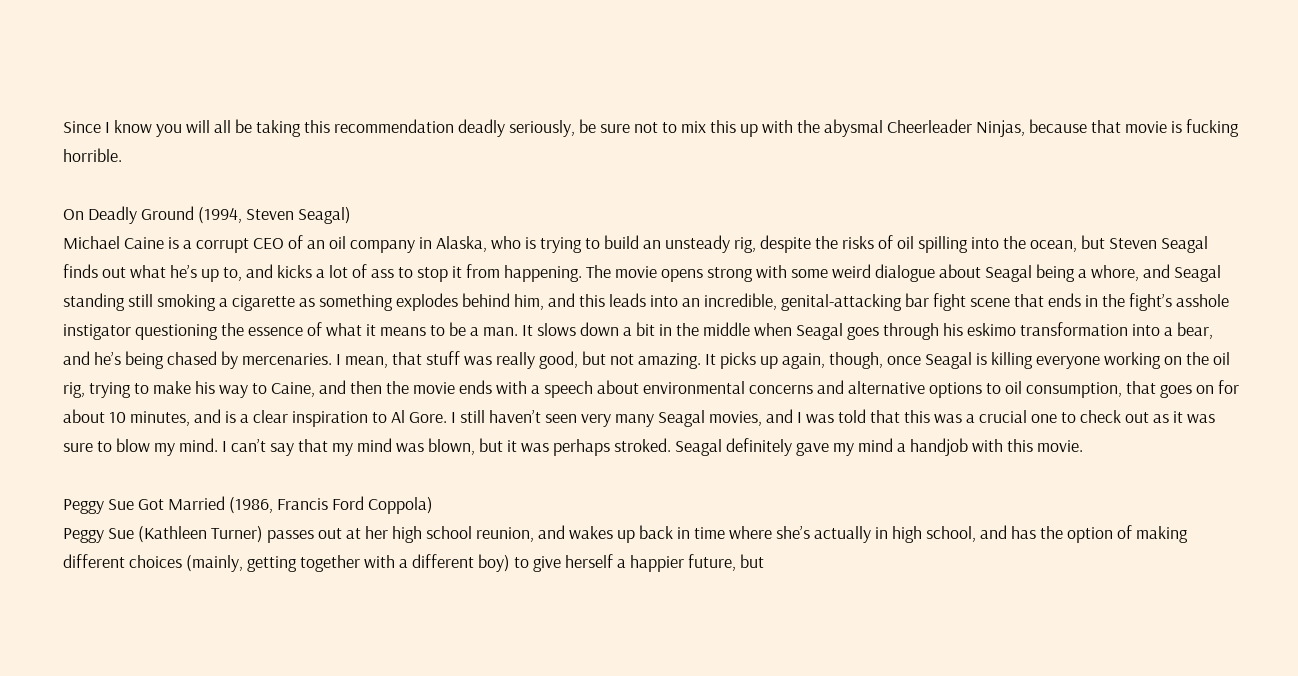Since I know you will all be taking this recommendation deadly seriously, be sure not to mix this up with the abysmal Cheerleader Ninjas, because that movie is fucking horrible.

On Deadly Ground (1994, Steven Seagal)
Michael Caine is a corrupt CEO of an oil company in Alaska, who is trying to build an unsteady rig, despite the risks of oil spilling into the ocean, but Steven Seagal finds out what he’s up to, and kicks a lot of ass to stop it from happening. The movie opens strong with some weird dialogue about Seagal being a whore, and Seagal standing still smoking a cigarette as something explodes behind him, and this leads into an incredible, genital-attacking bar fight scene that ends in the fight’s asshole instigator questioning the essence of what it means to be a man. It slows down a bit in the middle when Seagal goes through his eskimo transformation into a bear, and he’s being chased by mercenaries. I mean, that stuff was really good, but not amazing. It picks up again, though, once Seagal is killing everyone working on the oil rig, trying to make his way to Caine, and then the movie ends with a speech about environmental concerns and alternative options to oil consumption, that goes on for about 10 minutes, and is a clear inspiration to Al Gore. I still haven’t seen very many Seagal movies, and I was told that this was a crucial one to check out as it was sure to blow my mind. I can’t say that my mind was blown, but it was perhaps stroked. Seagal definitely gave my mind a handjob with this movie.

Peggy Sue Got Married (1986, Francis Ford Coppola)
Peggy Sue (Kathleen Turner) passes out at her high school reunion, and wakes up back in time where she’s actually in high school, and has the option of making different choices (mainly, getting together with a different boy) to give herself a happier future, but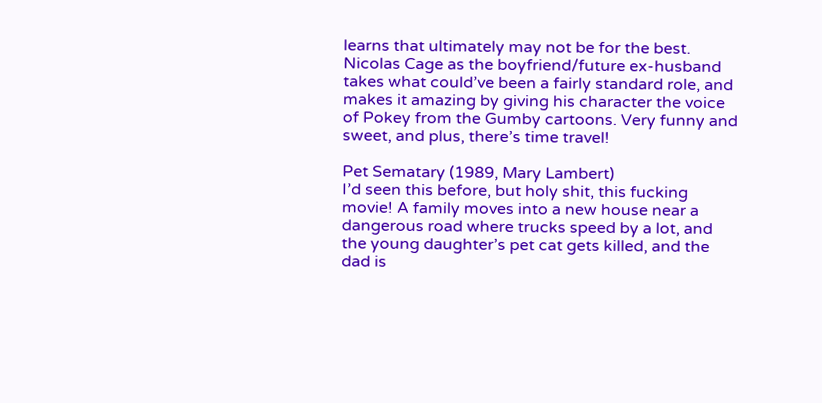learns that ultimately may not be for the best. Nicolas Cage as the boyfriend/future ex-husband takes what could’ve been a fairly standard role, and makes it amazing by giving his character the voice of Pokey from the Gumby cartoons. Very funny and sweet, and plus, there’s time travel!

Pet Sematary (1989, Mary Lambert)
I’d seen this before, but holy shit, this fucking movie! A family moves into a new house near a dangerous road where trucks speed by a lot, and the young daughter’s pet cat gets killed, and the dad is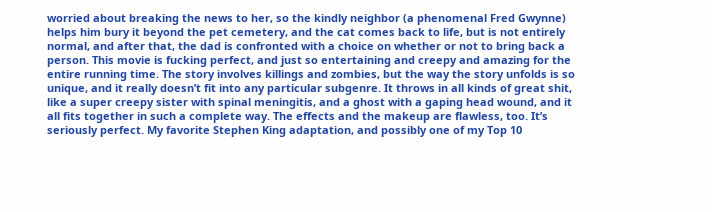worried about breaking the news to her, so the kindly neighbor (a phenomenal Fred Gwynne) helps him bury it beyond the pet cemetery, and the cat comes back to life, but is not entirely normal, and after that, the dad is confronted with a choice on whether or not to bring back a person. This movie is fucking perfect, and just so entertaining and creepy and amazing for the entire running time. The story involves killings and zombies, but the way the story unfolds is so unique, and it really doesn’t fit into any particular subgenre. It throws in all kinds of great shit, like a super creepy sister with spinal meningitis, and a ghost with a gaping head wound, and it all fits together in such a complete way. The effects and the makeup are flawless, too. It’s seriously perfect. My favorite Stephen King adaptation, and possibly one of my Top 10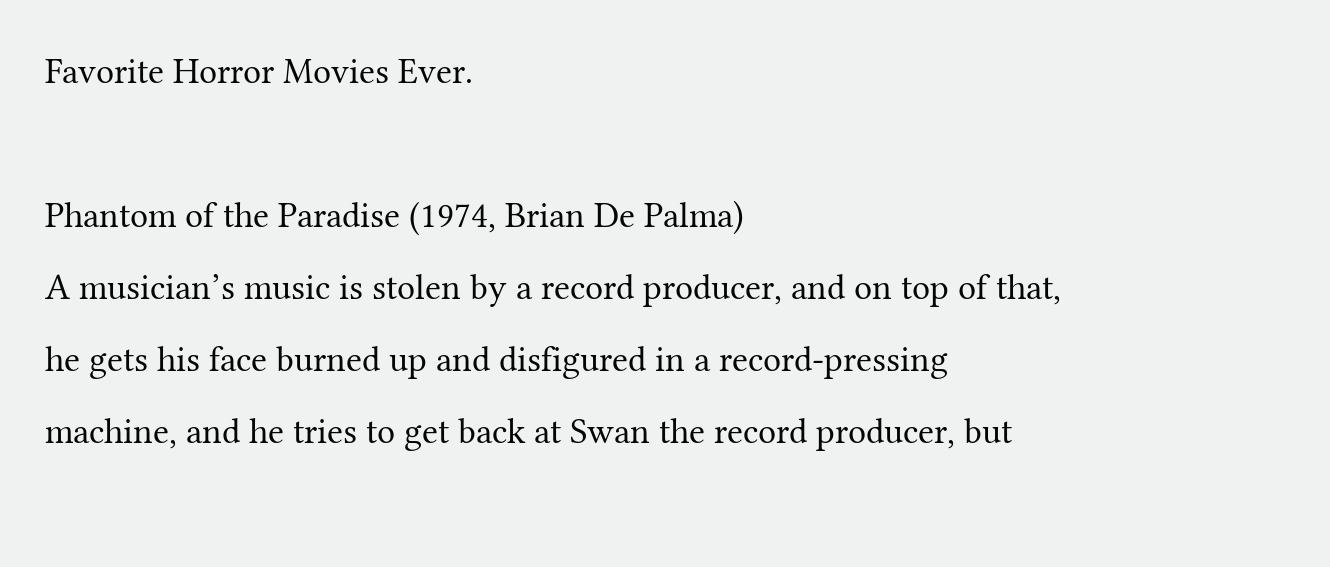Favorite Horror Movies Ever.

Phantom of the Paradise (1974, Brian De Palma)
A musician’s music is stolen by a record producer, and on top of that, he gets his face burned up and disfigured in a record-pressing machine, and he tries to get back at Swan the record producer, but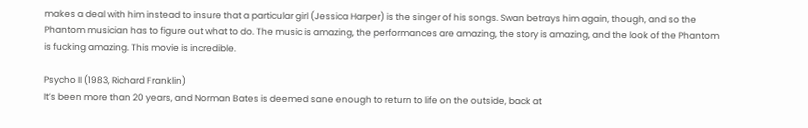makes a deal with him instead to insure that a particular girl (Jessica Harper) is the singer of his songs. Swan betrays him again, though, and so the Phantom musician has to figure out what to do. The music is amazing, the performances are amazing, the story is amazing, and the look of the Phantom is fucking amazing. This movie is incredible.

Psycho II (1983, Richard Franklin)
It’s been more than 20 years, and Norman Bates is deemed sane enough to return to life on the outside, back at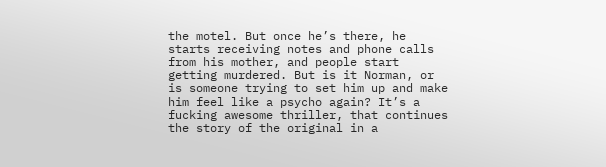the motel. But once he’s there, he starts receiving notes and phone calls from his mother, and people start getting murdered. But is it Norman, or is someone trying to set him up and make him feel like a psycho again? It’s a fucking awesome thriller, that continues the story of the original in a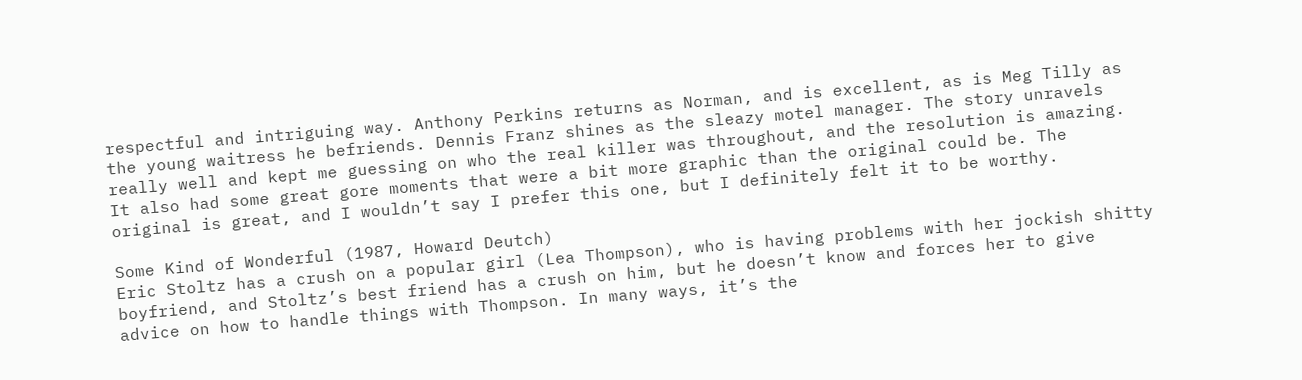respectful and intriguing way. Anthony Perkins returns as Norman, and is excellent, as is Meg Tilly as the young waitress he befriends. Dennis Franz shines as the sleazy motel manager. The story unravels really well and kept me guessing on who the real killer was throughout, and the resolution is amazing. It also had some great gore moments that were a bit more graphic than the original could be. The original is great, and I wouldn’t say I prefer this one, but I definitely felt it to be worthy.

Some Kind of Wonderful (1987, Howard Deutch)
Eric Stoltz has a crush on a popular girl (Lea Thompson), who is having problems with her jockish shitty boyfriend, and Stoltz’s best friend has a crush on him, but he doesn’t know and forces her to give advice on how to handle things with Thompson. In many ways, it’s the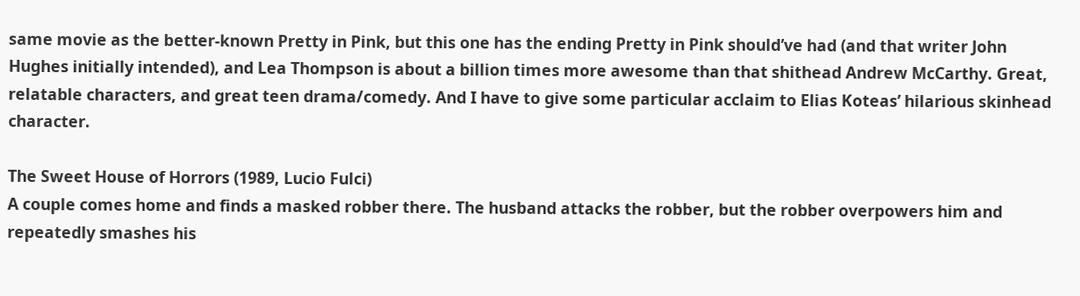same movie as the better-known Pretty in Pink, but this one has the ending Pretty in Pink should’ve had (and that writer John Hughes initially intended), and Lea Thompson is about a billion times more awesome than that shithead Andrew McCarthy. Great, relatable characters, and great teen drama/comedy. And I have to give some particular acclaim to Elias Koteas’ hilarious skinhead character.

The Sweet House of Horrors (1989, Lucio Fulci)
A couple comes home and finds a masked robber there. The husband attacks the robber, but the robber overpowers him and repeatedly smashes his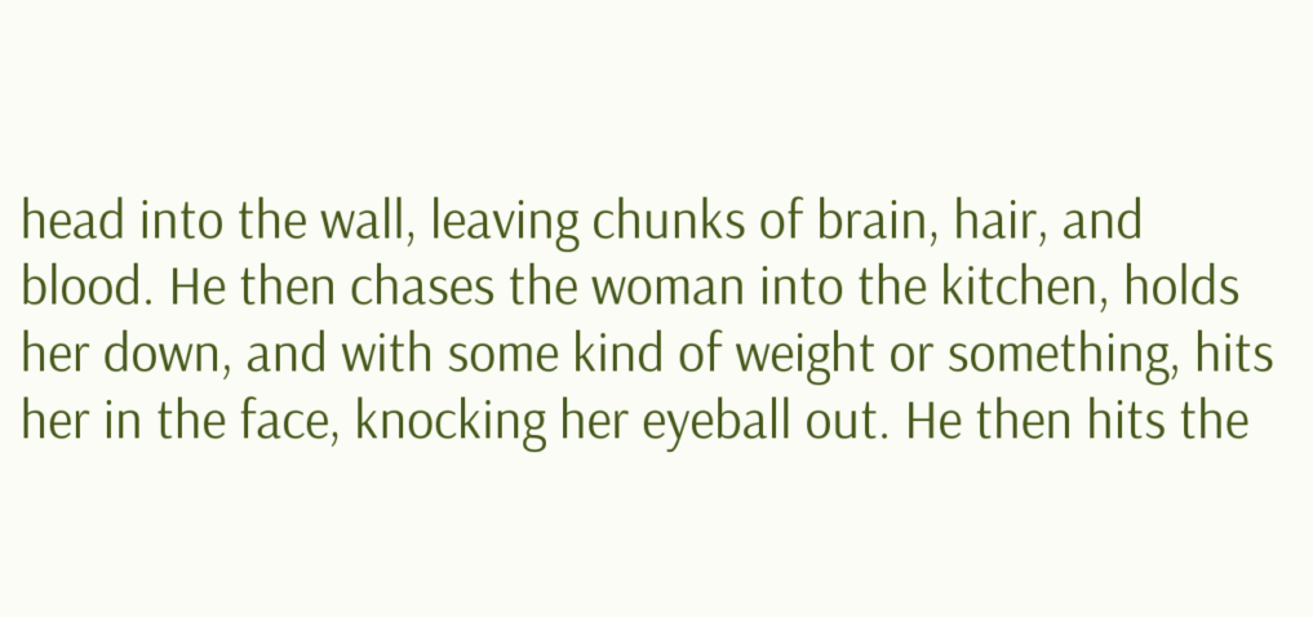head into the wall, leaving chunks of brain, hair, and blood. He then chases the woman into the kitchen, holds her down, and with some kind of weight or something, hits her in the face, knocking her eyeball out. He then hits the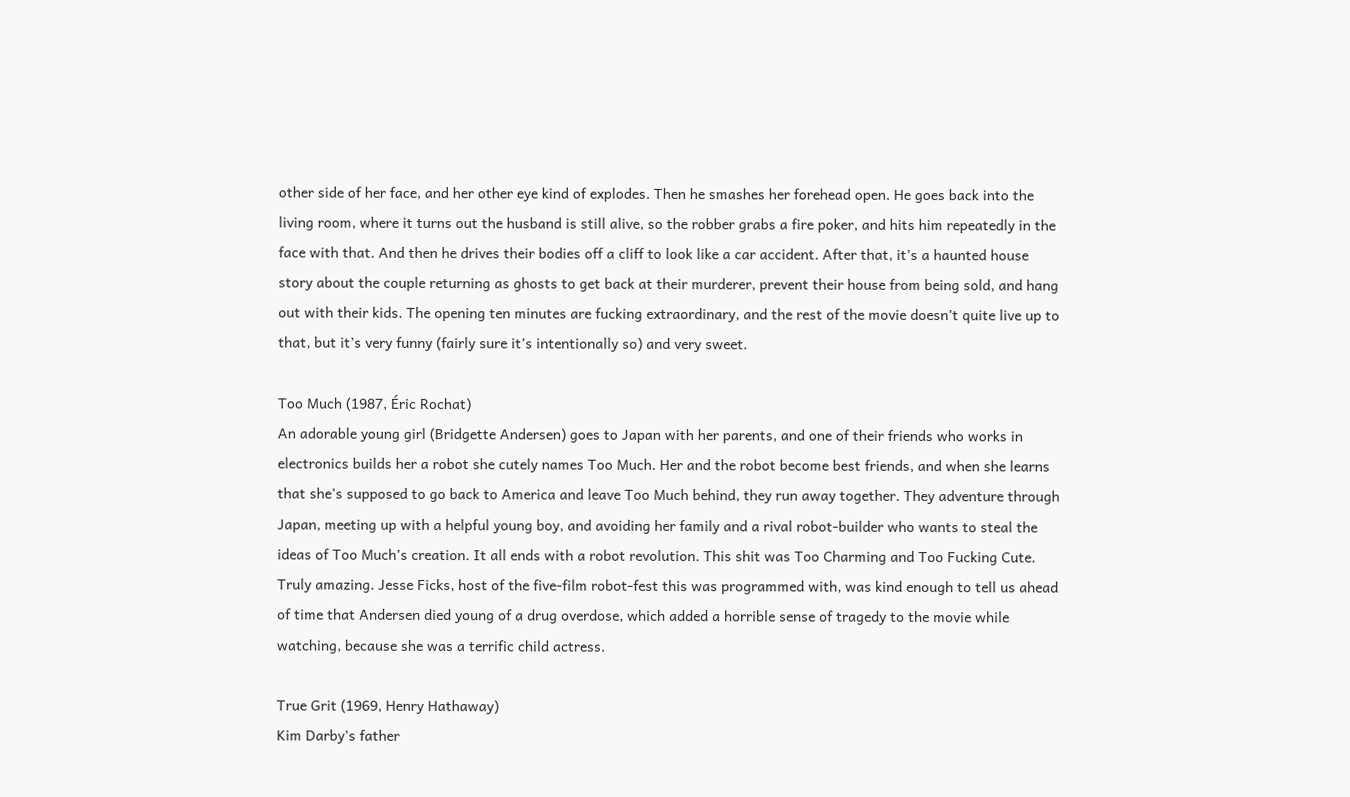other side of her face, and her other eye kind of explodes. Then he smashes her forehead open. He goes back into the living room, where it turns out the husband is still alive, so the robber grabs a fire poker, and hits him repeatedly in the face with that. And then he drives their bodies off a cliff to look like a car accident. After that, it’s a haunted house story about the couple returning as ghosts to get back at their murderer, prevent their house from being sold, and hang out with their kids. The opening ten minutes are fucking extraordinary, and the rest of the movie doesn’t quite live up to that, but it’s very funny (fairly sure it’s intentionally so) and very sweet.

Too Much (1987, Éric Rochat)
An adorable young girl (Bridgette Andersen) goes to Japan with her parents, and one of their friends who works in electronics builds her a robot she cutely names Too Much. Her and the robot become best friends, and when she learns that she’s supposed to go back to America and leave Too Much behind, they run away together. They adventure through Japan, meeting up with a helpful young boy, and avoiding her family and a rival robot-builder who wants to steal the ideas of Too Much’s creation. It all ends with a robot revolution. This shit was Too Charming and Too Fucking Cute. Truly amazing. Jesse Ficks, host of the five-film robot-fest this was programmed with, was kind enough to tell us ahead of time that Andersen died young of a drug overdose, which added a horrible sense of tragedy to the movie while watching, because she was a terrific child actress.

True Grit (1969, Henry Hathaway)
Kim Darby’s father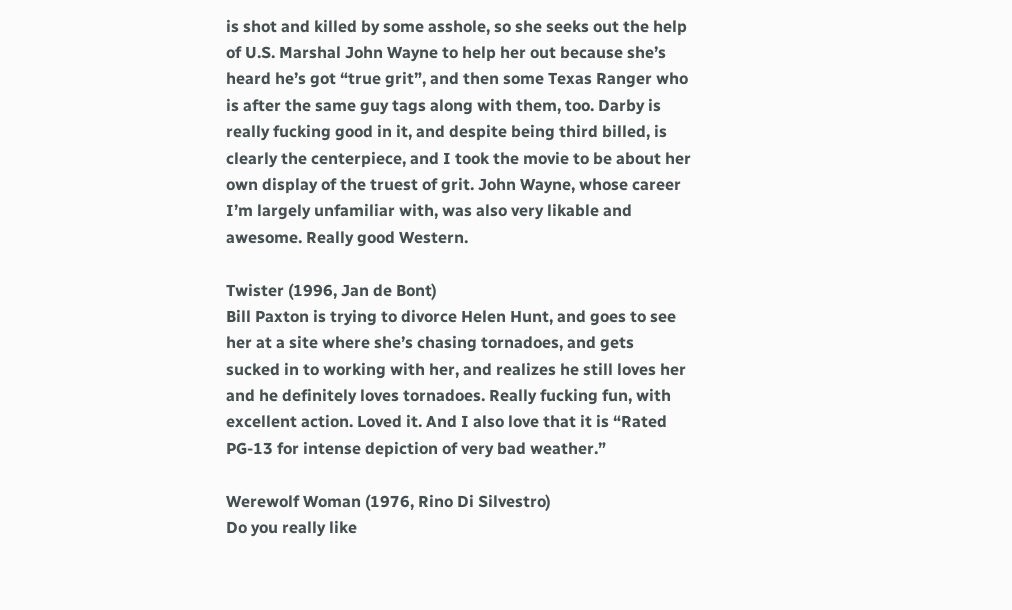is shot and killed by some asshole, so she seeks out the help of U.S. Marshal John Wayne to help her out because she’s heard he’s got “true grit”, and then some Texas Ranger who is after the same guy tags along with them, too. Darby is really fucking good in it, and despite being third billed, is clearly the centerpiece, and I took the movie to be about her own display of the truest of grit. John Wayne, whose career I’m largely unfamiliar with, was also very likable and awesome. Really good Western.

Twister (1996, Jan de Bont)
Bill Paxton is trying to divorce Helen Hunt, and goes to see her at a site where she’s chasing tornadoes, and gets sucked in to working with her, and realizes he still loves her and he definitely loves tornadoes. Really fucking fun, with excellent action. Loved it. And I also love that it is “Rated PG-13 for intense depiction of very bad weather.”

Werewolf Woman (1976, Rino Di Silvestro)
Do you really like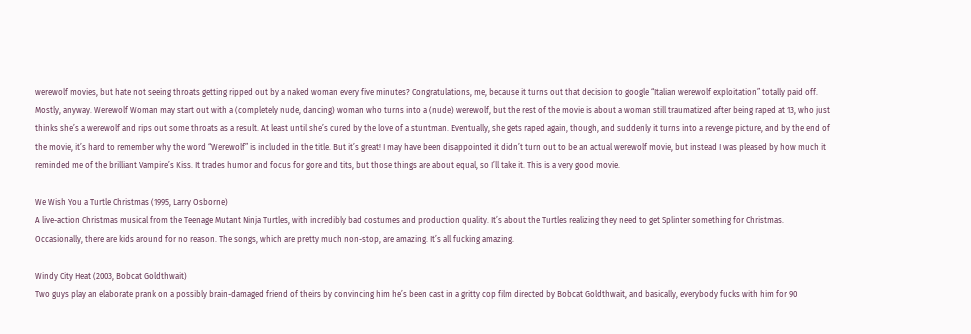werewolf movies, but hate not seeing throats getting ripped out by a naked woman every five minutes? Congratulations, me, because it turns out that decision to google “Italian werewolf exploitation” totally paid off. Mostly, anyway. Werewolf Woman may start out with a (completely nude, dancing) woman who turns into a (nude) werewolf, but the rest of the movie is about a woman still traumatized after being raped at 13, who just thinks she’s a werewolf and rips out some throats as a result. At least until she’s cured by the love of a stuntman. Eventually, she gets raped again, though, and suddenly it turns into a revenge picture, and by the end of the movie, it’s hard to remember why the word “Werewolf” is included in the title. But it’s great! I may have been disappointed it didn’t turn out to be an actual werewolf movie, but instead I was pleased by how much it reminded me of the brilliant Vampire’s Kiss. It trades humor and focus for gore and tits, but those things are about equal, so I’ll take it. This is a very good movie.

We Wish You a Turtle Christmas (1995, Larry Osborne)
A live-action Christmas musical from the Teenage Mutant Ninja Turtles, with incredibly bad costumes and production quality. It’s about the Turtles realizing they need to get Splinter something for Christmas. Occasionally, there are kids around for no reason. The songs, which are pretty much non-stop, are amazing. It’s all fucking amazing.

Windy City Heat (2003, Bobcat Goldthwait)
Two guys play an elaborate prank on a possibly brain-damaged friend of theirs by convincing him he’s been cast in a gritty cop film directed by Bobcat Goldthwait, and basically, everybody fucks with him for 90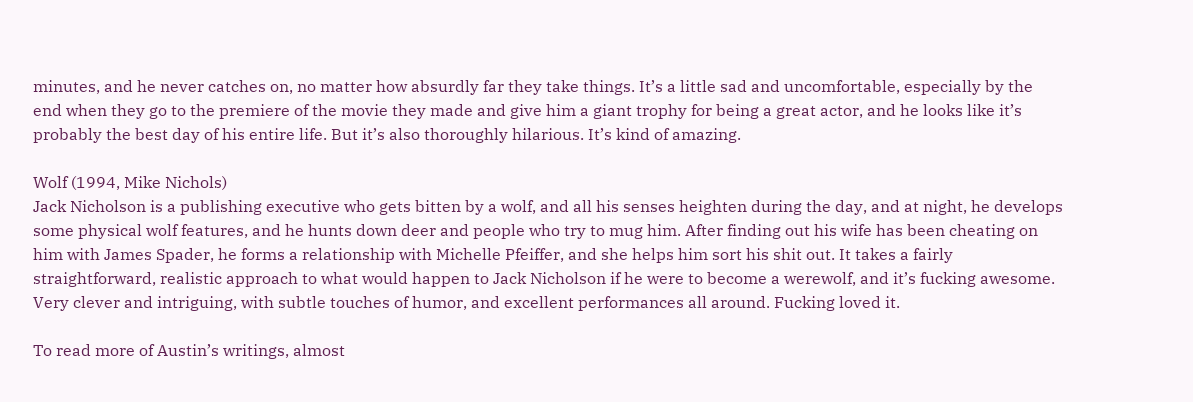minutes, and he never catches on, no matter how absurdly far they take things. It’s a little sad and uncomfortable, especially by the end when they go to the premiere of the movie they made and give him a giant trophy for being a great actor, and he looks like it’s probably the best day of his entire life. But it’s also thoroughly hilarious. It’s kind of amazing.

Wolf (1994, Mike Nichols)
Jack Nicholson is a publishing executive who gets bitten by a wolf, and all his senses heighten during the day, and at night, he develops some physical wolf features, and he hunts down deer and people who try to mug him. After finding out his wife has been cheating on him with James Spader, he forms a relationship with Michelle Pfeiffer, and she helps him sort his shit out. It takes a fairly straightforward, realistic approach to what would happen to Jack Nicholson if he were to become a werewolf, and it’s fucking awesome. Very clever and intriguing, with subtle touches of humor, and excellent performances all around. Fucking loved it.

To read more of Austin’s writings, almost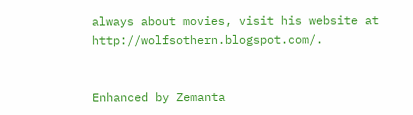always about movies, visit his website at http://wolfsothern.blogspot.com/.


Enhanced by Zemanta